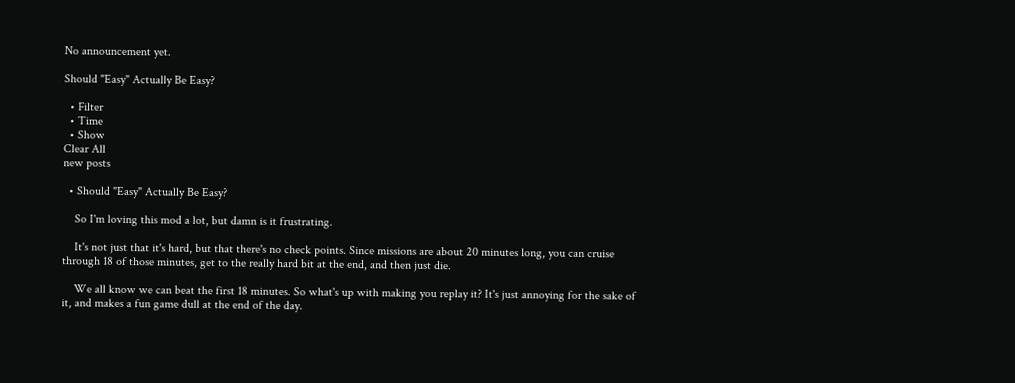No announcement yet.

Should "Easy" Actually Be Easy?

  • Filter
  • Time
  • Show
Clear All
new posts

  • Should "Easy" Actually Be Easy?

    So I'm loving this mod a lot, but damn is it frustrating.

    It's not just that it's hard, but that there's no check points. Since missions are about 20 minutes long, you can cruise through 18 of those minutes, get to the really hard bit at the end, and then just die.

    We all know we can beat the first 18 minutes. So what's up with making you replay it? It's just annoying for the sake of it, and makes a fun game dull at the end of the day.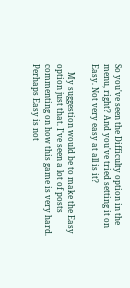So you've seen the Difficulty option in the menu, right? And you've tried setting it on Easy. Not very easy at all is it?

    My suggestion would be to make the Easy option just that. I've seen a lot of posts commenting on how this game is very hard. Perhaps Easy is not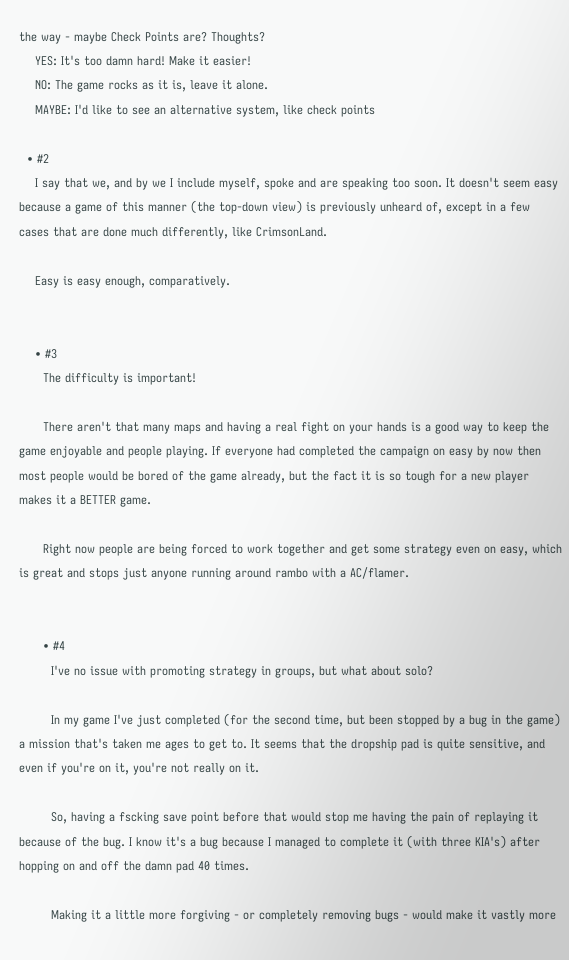the way - maybe Check Points are? Thoughts?
    YES: It's too damn hard! Make it easier!
    NO: The game rocks as it is, leave it alone.
    MAYBE: I'd like to see an alternative system, like check points

  • #2
    I say that we, and by we I include myself, spoke and are speaking too soon. It doesn't seem easy because a game of this manner (the top-down view) is previously unheard of, except in a few cases that are done much differently, like CrimsonLand.

    Easy is easy enough, comparatively.


    • #3
      The difficulty is important!

      There aren't that many maps and having a real fight on your hands is a good way to keep the game enjoyable and people playing. If everyone had completed the campaign on easy by now then most people would be bored of the game already, but the fact it is so tough for a new player makes it a BETTER game.

      Right now people are being forced to work together and get some strategy even on easy, which is great and stops just anyone running around rambo with a AC/flamer.


      • #4
        I've no issue with promoting strategy in groups, but what about solo?

        In my game I've just completed (for the second time, but been stopped by a bug in the game) a mission that's taken me ages to get to. It seems that the dropship pad is quite sensitive, and even if you're on it, you're not really on it.

        So, having a fscking save point before that would stop me having the pain of replaying it because of the bug. I know it's a bug because I managed to complete it (with three KIA's) after hopping on and off the damn pad 40 times.

        Making it a little more forgiving - or completely removing bugs - would make it vastly more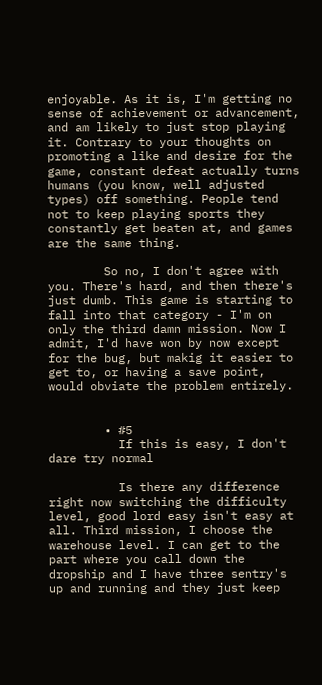enjoyable. As it is, I'm getting no sense of achievement or advancement, and am likely to just stop playing it. Contrary to your thoughts on promoting a like and desire for the game, constant defeat actually turns humans (you know, well adjusted types) off something. People tend not to keep playing sports they constantly get beaten at, and games are the same thing.

        So no, I don't agree with you. There's hard, and then there's just dumb. This game is starting to fall into that category - I'm on only the third damn mission. Now I admit, I'd have won by now except for the bug, but makig it easier to get to, or having a save point, would obviate the problem entirely.


        • #5
          If this is easy, I don't dare try normal

          Is there any difference right now switching the difficulty level, good lord easy isn't easy at all. Third mission, I choose the warehouse level. I can get to the part where you call down the dropship and I have three sentry's up and running and they just keep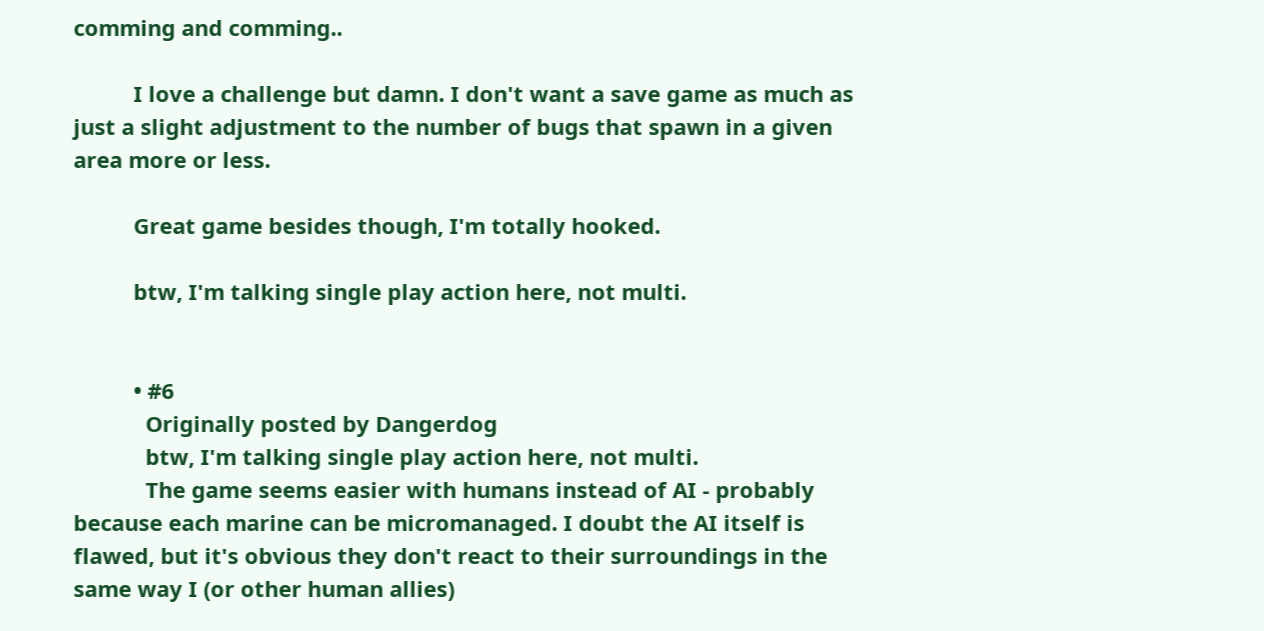comming and comming..

          I love a challenge but damn. I don't want a save game as much as just a slight adjustment to the number of bugs that spawn in a given area more or less.

          Great game besides though, I'm totally hooked.

          btw, I'm talking single play action here, not multi.


          • #6
            Originally posted by Dangerdog
            btw, I'm talking single play action here, not multi.
            The game seems easier with humans instead of AI - probably because each marine can be micromanaged. I doubt the AI itself is flawed, but it's obvious they don't react to their surroundings in the same way I (or other human allies)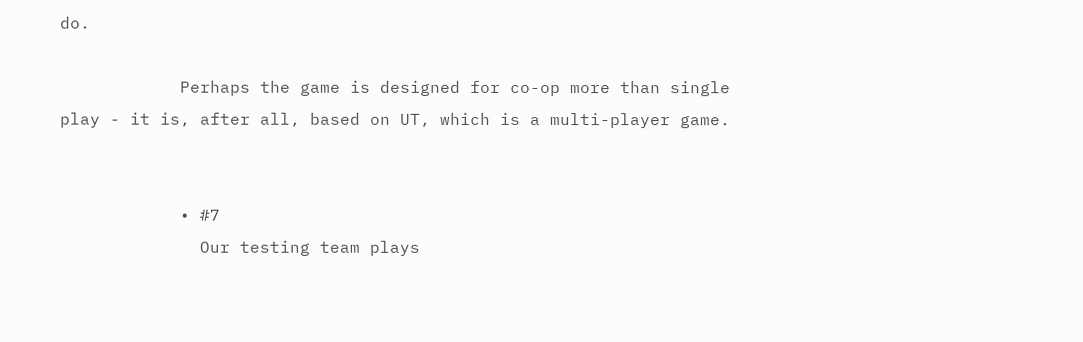do.

            Perhaps the game is designed for co-op more than single play - it is, after all, based on UT, which is a multi-player game.


            • #7
              Our testing team plays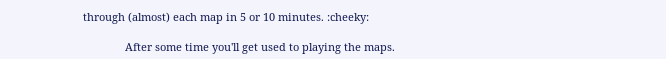through (almost) each map in 5 or 10 minutes. :cheeky:

              After some time you'll get used to playing the maps.